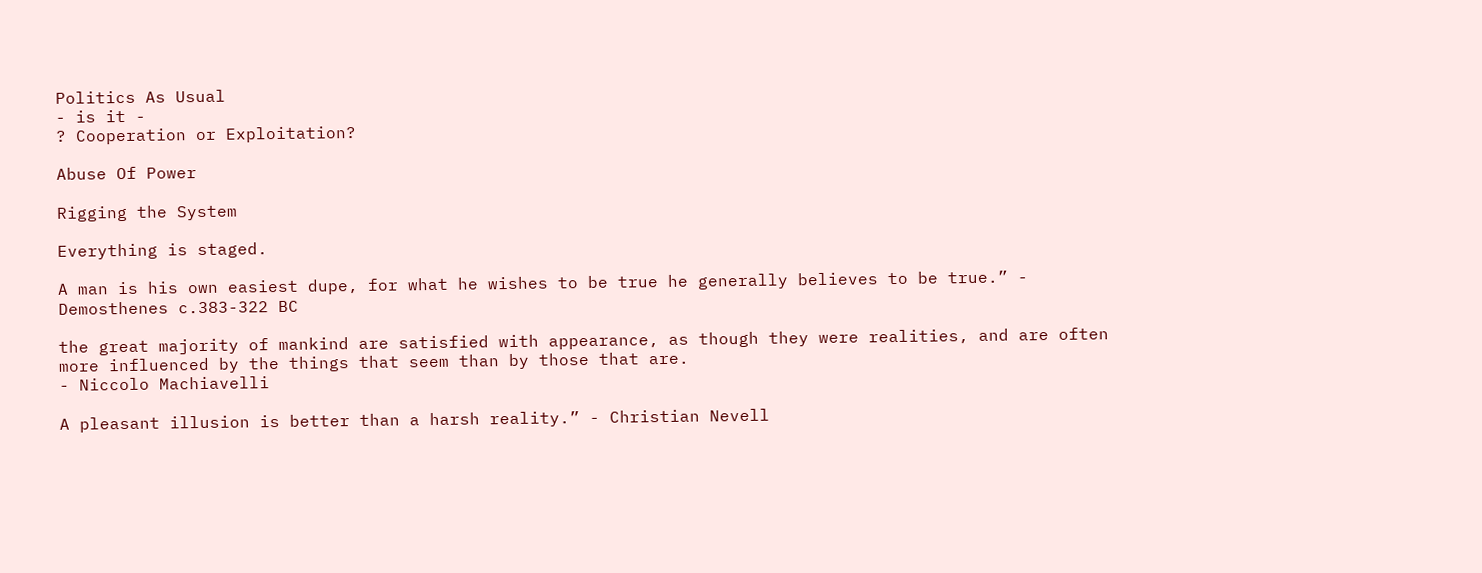Politics As Usual
- is it -
? Cooperation or Exploitation?

Abuse Of Power

Rigging the System

Everything is staged.

A man is his own easiest dupe, for what he wishes to be true he generally believes to be true.” - Demosthenes c.383-322 BC

the great majority of mankind are satisfied with appearance, as though they were realities, and are often more influenced by the things that seem than by those that are.
- Niccolo Machiavelli

A pleasant illusion is better than a harsh reality.” - Christian Nevell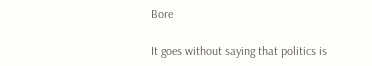Bore

It goes without saying that politics is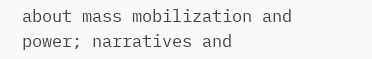about mass mobilization and power; narratives and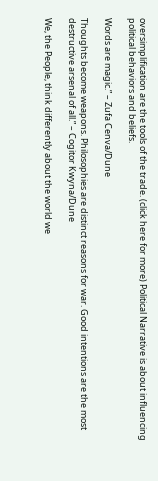oversimplification are the tools of the trade. (click here for more) Political Narrative is about influencing political behaviors and beliefs.

Words are magic.” – Zufa Cenva/Dune

Thoughts become weapons. Philosophies are distinct reasons for war. Good intentions are the most destructive arsenal of all.” – Cogitor Kwyna/Dune

We, the People, think differently about the world we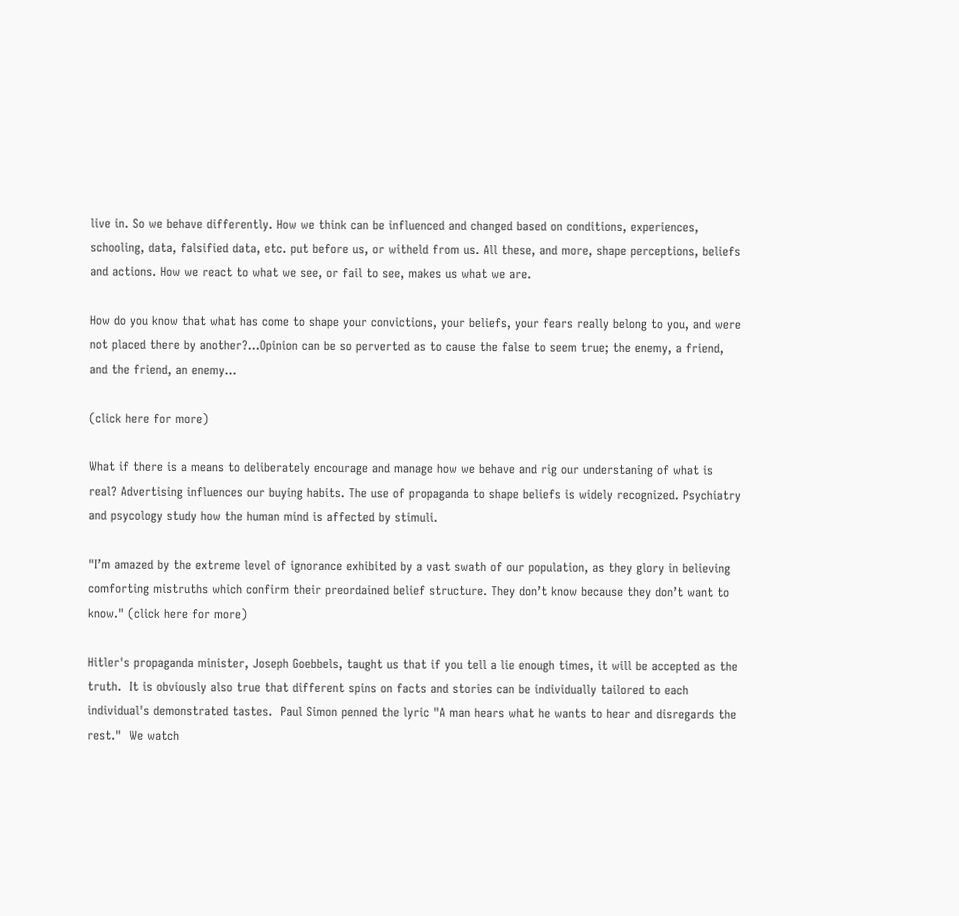live in. So we behave differently. How we think can be influenced and changed based on conditions, experiences, schooling, data, falsified data, etc. put before us, or witheld from us. All these, and more, shape perceptions, beliefs and actions. How we react to what we see, or fail to see, makes us what we are.

How do you know that what has come to shape your convictions, your beliefs, your fears really belong to you, and were not placed there by another?...Opinion can be so perverted as to cause the false to seem true; the enemy, a friend, and the friend, an enemy...

(click here for more)

What if there is a means to deliberately encourage and manage how we behave and rig our understaning of what is real? Advertising influences our buying habits. The use of propaganda to shape beliefs is widely recognized. Psychiatry and psycology study how the human mind is affected by stimuli.

"I’m amazed by the extreme level of ignorance exhibited by a vast swath of our population, as they glory in believing comforting mistruths which confirm their preordained belief structure. They don’t know because they don’t want to know." (click here for more)

Hitler's propaganda minister, Joseph Goebbels, taught us that if you tell a lie enough times, it will be accepted as the truth.  It is obviously also true that different spins on facts and stories can be individually tailored to each individual's demonstrated tastes.  Paul Simon penned the lyric "A man hears what he wants to hear and disregards the rest."  We watch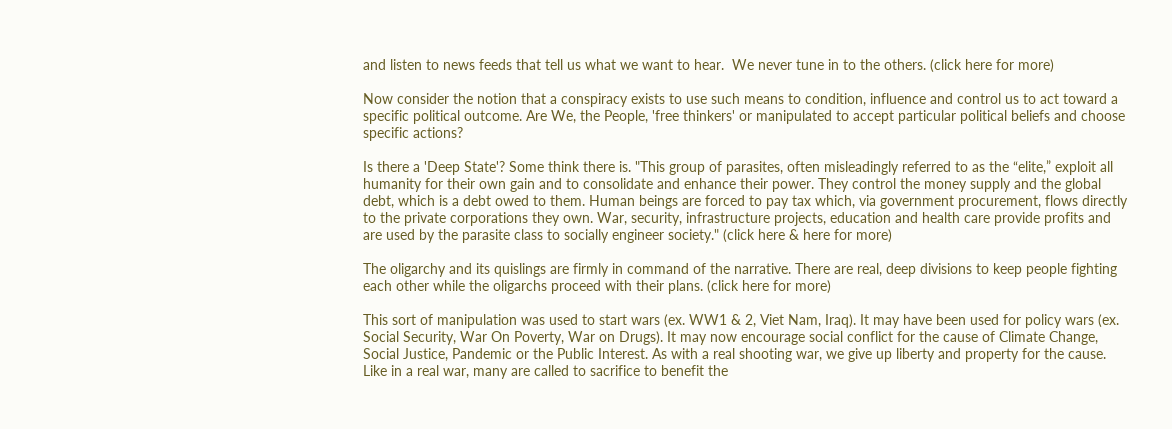and listen to news feeds that tell us what we want to hear.  We never tune in to the others. (click here for more)

Now consider the notion that a conspiracy exists to use such means to condition, influence and control us to act toward a specific political outcome. Are We, the People, 'free thinkers' or manipulated to accept particular political beliefs and choose specific actions?

Is there a 'Deep State'? Some think there is. "This group of parasites, often misleadingly referred to as the “elite,” exploit all humanity for their own gain and to consolidate and enhance their power. They control the money supply and the global debt, which is a debt owed to them. Human beings are forced to pay tax which, via government procurement, flows directly to the private corporations they own. War, security, infrastructure projects, education and health care provide profits and are used by the parasite class to socially engineer society." (click here & here for more)

The oligarchy and its quislings are firmly in command of the narrative. There are real, deep divisions to keep people fighting each other while the oligarchs proceed with their plans. (click here for more)

This sort of manipulation was used to start wars (ex. WW1 & 2, Viet Nam, Iraq). It may have been used for policy wars (ex. Social Security, War On Poverty, War on Drugs). It may now encourage social conflict for the cause of Climate Change, Social Justice, Pandemic or the Public Interest. As with a real shooting war, we give up liberty and property for the cause. Like in a real war, many are called to sacrifice to benefit the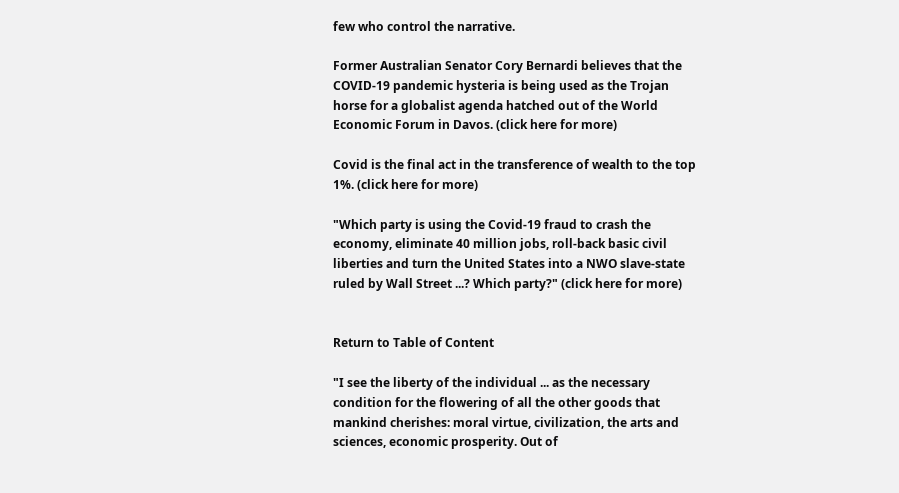few who control the narrative.

Former Australian Senator Cory Bernardi believes that the COVID-19 pandemic hysteria is being used as the Trojan horse for a globalist agenda hatched out of the World Economic Forum in Davos. (click here for more)

Covid is the final act in the transference of wealth to the top 1%. (click here for more)

"Which party is using the Covid-19 fraud to crash the economy, eliminate 40 million jobs, roll-back basic civil liberties and turn the United States into a NWO slave-state ruled by Wall Street ...? Which party?" (click here for more)


Return to Table of Content

"I see the liberty of the individual ... as the necessary condition for the flowering of all the other goods that mankind cherishes: moral virtue, civilization, the arts and sciences, economic prosperity. Out of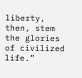liberty, then, stem the glories of civilized life.”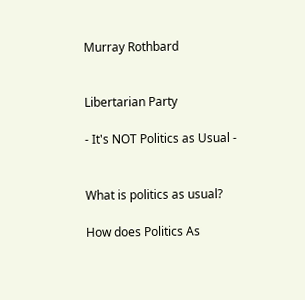Murray Rothbard


Libertarian Party

- It's NOT Politics as Usual -


What is politics as usual?

How does Politics As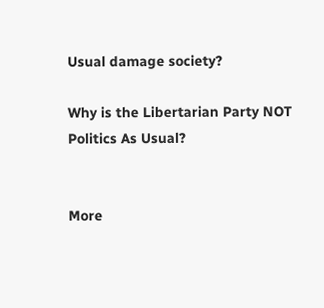Usual damage society?

Why is the Libertarian Party NOT Politics As Usual?


More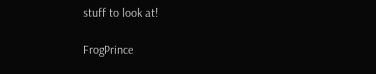stuff to look at!

FrogPrince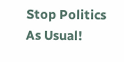Stop Politics As Usual!